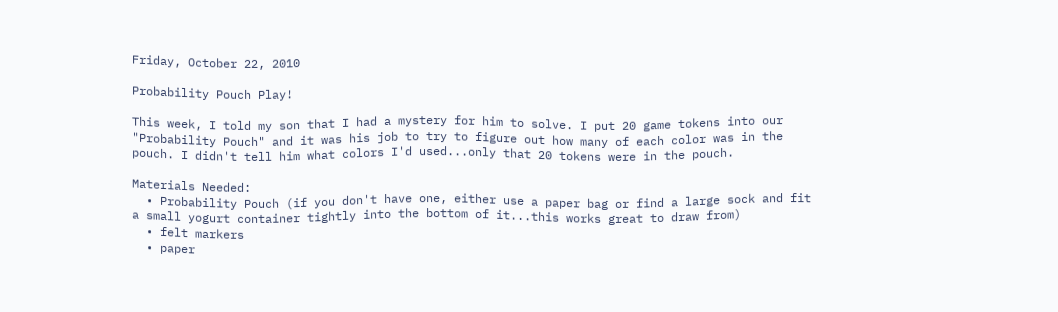Friday, October 22, 2010

Probability Pouch Play!

This week, I told my son that I had a mystery for him to solve. I put 20 game tokens into our "Probability Pouch" and it was his job to try to figure out how many of each color was in the pouch. I didn't tell him what colors I'd used...only that 20 tokens were in the pouch.

Materials Needed:
  • Probability Pouch (if you don't have one, either use a paper bag or find a large sock and fit a small yogurt container tightly into the bottom of it...this works great to draw from)
  • felt markers
  • paper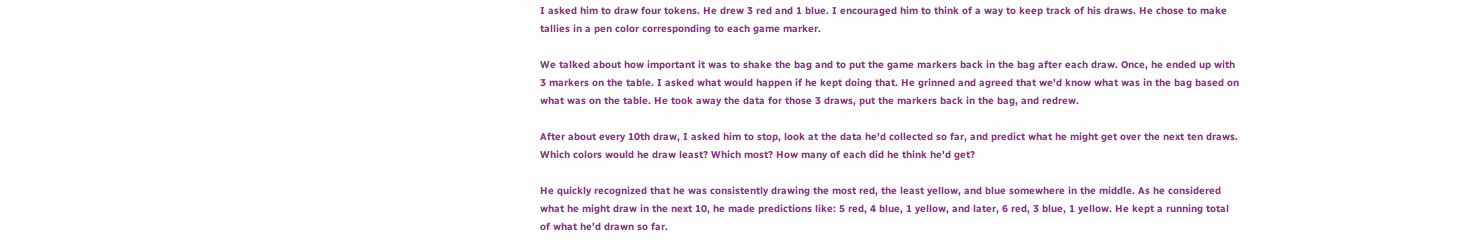I asked him to draw four tokens. He drew 3 red and 1 blue. I encouraged him to think of a way to keep track of his draws. He chose to make tallies in a pen color corresponding to each game marker.

We talked about how important it was to shake the bag and to put the game markers back in the bag after each draw. Once, he ended up with 3 markers on the table. I asked what would happen if he kept doing that. He grinned and agreed that we'd know what was in the bag based on what was on the table. He took away the data for those 3 draws, put the markers back in the bag, and redrew.

After about every 10th draw, I asked him to stop, look at the data he'd collected so far, and predict what he might get over the next ten draws. Which colors would he draw least? Which most? How many of each did he think he'd get?

He quickly recognized that he was consistently drawing the most red, the least yellow, and blue somewhere in the middle. As he considered what he might draw in the next 10, he made predictions like: 5 red, 4 blue, 1 yellow, and later, 6 red, 3 blue, 1 yellow. He kept a running total of what he'd drawn so far.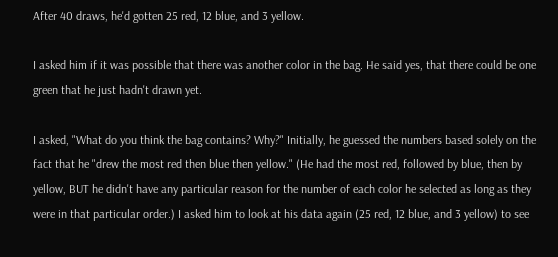After 40 draws, he'd gotten 25 red, 12 blue, and 3 yellow.

I asked him if it was possible that there was another color in the bag. He said yes, that there could be one green that he just hadn't drawn yet.

I asked, "What do you think the bag contains? Why?" Initially, he guessed the numbers based solely on the fact that he "drew the most red then blue then yellow." (He had the most red, followed by blue, then by yellow, BUT he didn't have any particular reason for the number of each color he selected as long as they were in that particular order.) I asked him to look at his data again (25 red, 12 blue, and 3 yellow) to see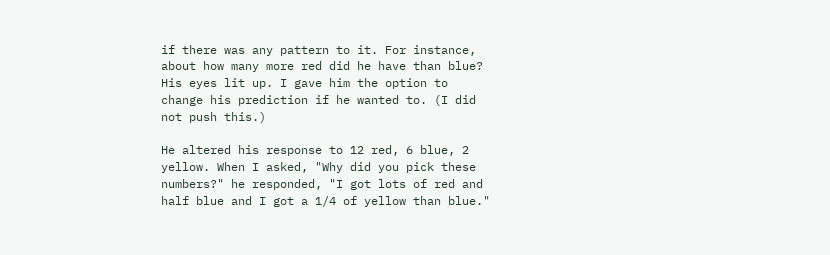if there was any pattern to it. For instance, about how many more red did he have than blue? His eyes lit up. I gave him the option to change his prediction if he wanted to. (I did not push this.)

He altered his response to 12 red, 6 blue, 2 yellow. When I asked, "Why did you pick these numbers?" he responded, "I got lots of red and half blue and I got a 1/4 of yellow than blue."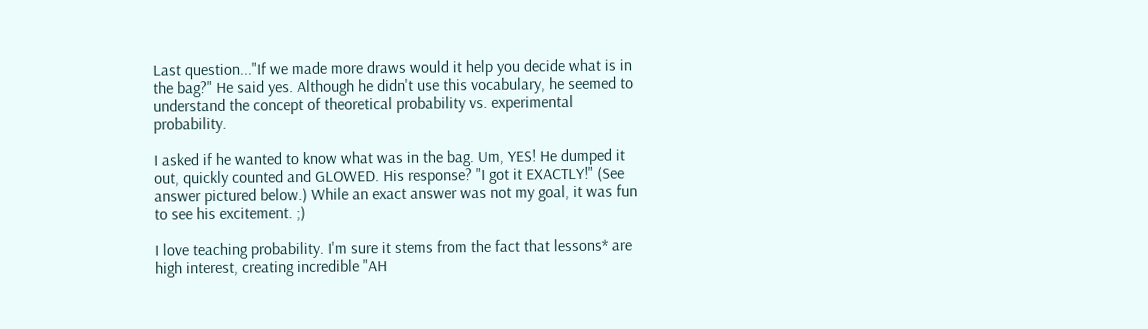Last question..."If we made more draws would it help you decide what is in the bag?" He said yes. Although he didn't use this vocabulary, he seemed to understand the concept of theoretical probability vs. experimental probability.

I asked if he wanted to know what was in the bag. Um, YES! He dumped it out, quickly counted and GLOWED. His response? "I got it EXACTLY!" (See answer pictured below.) While an exact answer was not my goal, it was fun to see his excitement. ;)

I love teaching probability. I'm sure it stems from the fact that lessons* are high interest, creating incredible "AH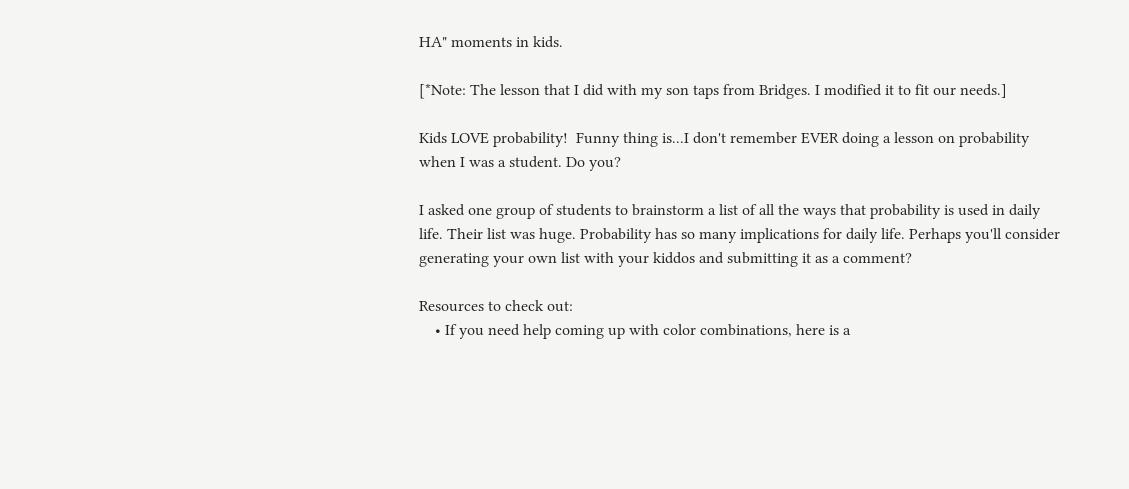HA" moments in kids.

[*Note: The lesson that I did with my son taps from Bridges. I modified it to fit our needs.]

Kids LOVE probability!  Funny thing is...I don't remember EVER doing a lesson on probability when I was a student. Do you?

I asked one group of students to brainstorm a list of all the ways that probability is used in daily life. Their list was huge. Probability has so many implications for daily life. Perhaps you'll consider generating your own list with your kiddos and submitting it as a comment?

Resources to check out:
    • If you need help coming up with color combinations, here is a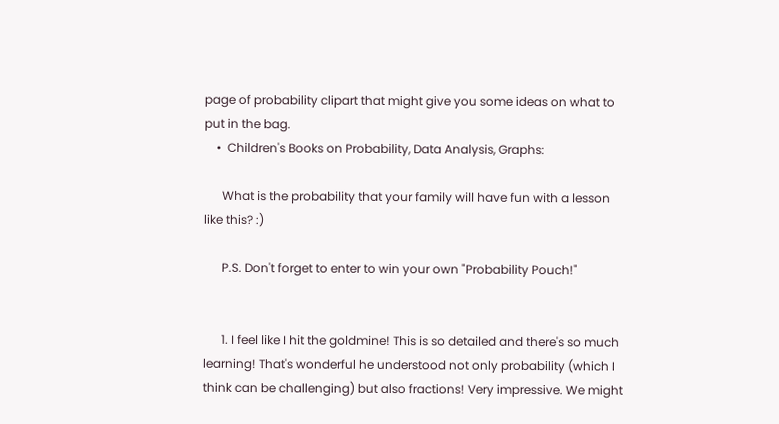page of probability clipart that might give you some ideas on what to put in the bag.
    •  Children's Books on Probability, Data Analysis, Graphs:

      What is the probability that your family will have fun with a lesson like this? :)

      P.S. Don't forget to enter to win your own "Probability Pouch!"


      1. I feel like I hit the goldmine! This is so detailed and there's so much learning! That's wonderful he understood not only probability (which I think can be challenging) but also fractions! Very impressive. We might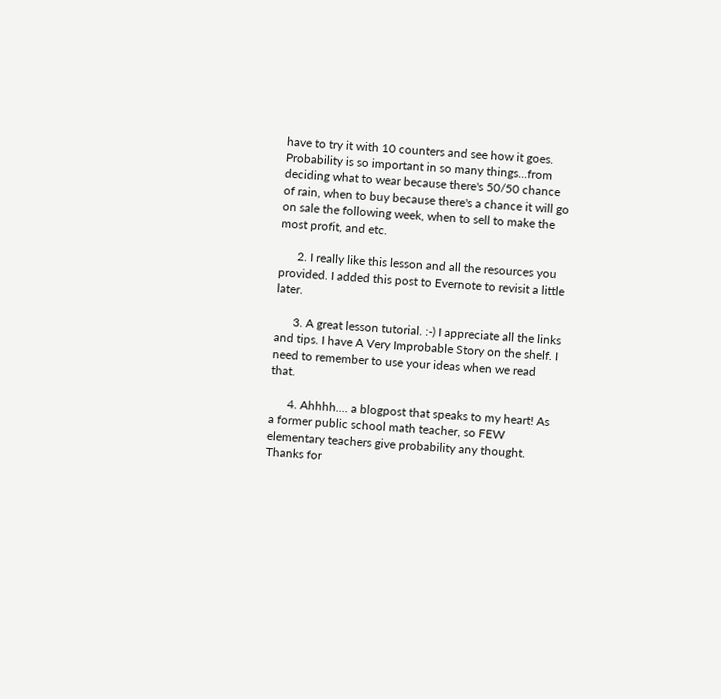have to try it with 10 counters and see how it goes. Probability is so important in so many things...from deciding what to wear because there's 50/50 chance of rain, when to buy because there's a chance it will go on sale the following week, when to sell to make the most profit, and etc.

      2. I really like this lesson and all the resources you provided. I added this post to Evernote to revisit a little later.

      3. A great lesson tutorial. :-) I appreciate all the links and tips. I have A Very Improbable Story on the shelf. I need to remember to use your ideas when we read that.

      4. Ahhhh.... a blogpost that speaks to my heart! As a former public school math teacher, so FEW elementary teachers give probability any thought. Thanks for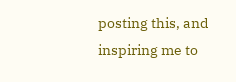posting this, and inspiring me to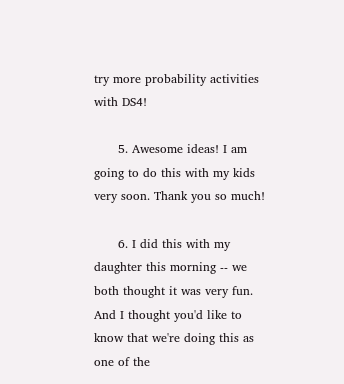try more probability activities with DS4!

      5. Awesome ideas! I am going to do this with my kids very soon. Thank you so much!

      6. I did this with my daughter this morning -- we both thought it was very fun. And I thought you'd like to know that we're doing this as one of the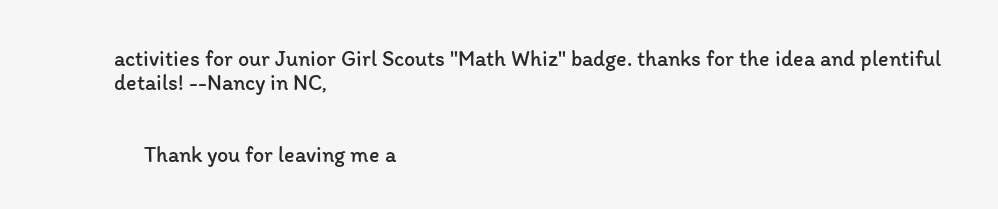activities for our Junior Girl Scouts "Math Whiz" badge. thanks for the idea and plentiful details! --Nancy in NC,


      Thank you for leaving me a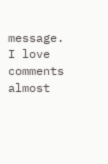message. I love comments almost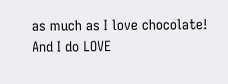as much as I love chocolate! And I do LOVE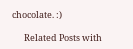chocolate. :)

      Related Posts with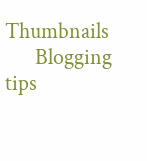Thumbnails
      Blogging tips